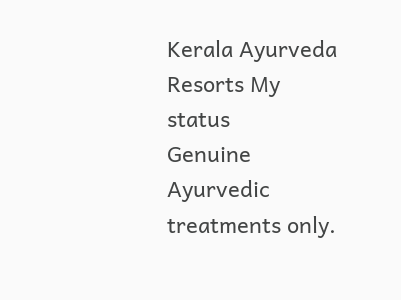Kerala Ayurveda Resorts My status
Genuine Ayurvedic treatments only.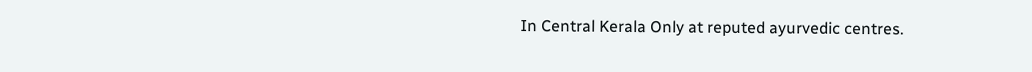In Central Kerala Only at reputed ayurvedic centres.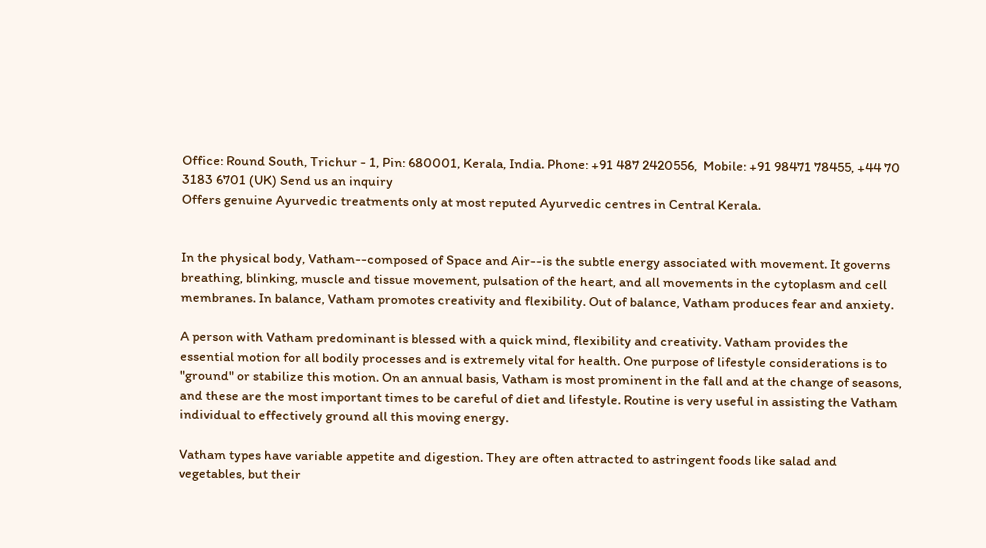Office: Round South, Trichur - 1, Pin: 680001, Kerala, India. Phone: +91 487 2420556,  Mobile: +91 98471 78455, +44 70 3183 6701 (UK) Send us an inquiry
Offers genuine Ayurvedic treatments only at most reputed Ayurvedic centres in Central Kerala.


In the physical body, Vatham--composed of Space and Air--is the subtle energy associated with movement. It governs breathing, blinking, muscle and tissue movement, pulsation of the heart, and all movements in the cytoplasm and cell membranes. In balance, Vatham promotes creativity and flexibility. Out of balance, Vatham produces fear and anxiety.

A person with Vatham predominant is blessed with a quick mind, flexibility and creativity. Vatham provides the essential motion for all bodily processes and is extremely vital for health. One purpose of lifestyle considerations is to "ground" or stabilize this motion. On an annual basis, Vatham is most prominent in the fall and at the change of seasons, and these are the most important times to be careful of diet and lifestyle. Routine is very useful in assisting the Vatham individual to effectively ground all this moving energy.

Vatham types have variable appetite and digestion. They are often attracted to astringent foods like salad and vegetables, but their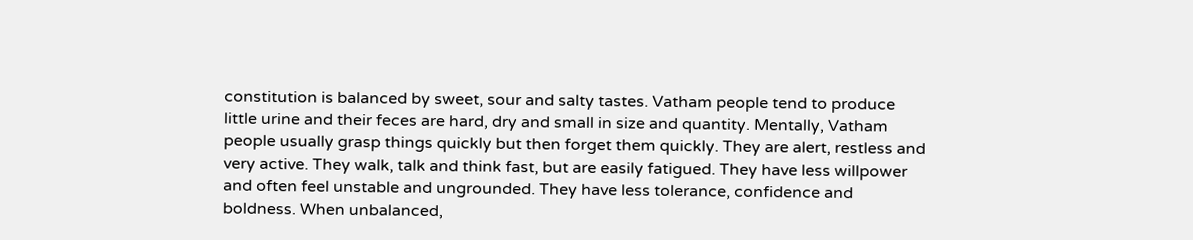constitution is balanced by sweet, sour and salty tastes. Vatham people tend to produce little urine and their feces are hard, dry and small in size and quantity. Mentally, Vatham people usually grasp things quickly but then forget them quickly. They are alert, restless and very active. They walk, talk and think fast, but are easily fatigued. They have less willpower and often feel unstable and ungrounded. They have less tolerance, confidence and boldness. When unbalanced,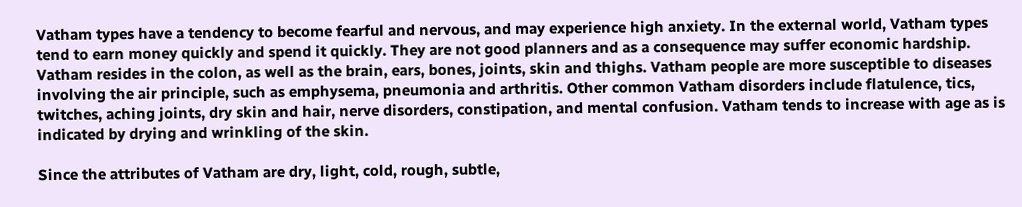Vatham types have a tendency to become fearful and nervous, and may experience high anxiety. In the external world, Vatham types tend to earn money quickly and spend it quickly. They are not good planners and as a consequence may suffer economic hardship. Vatham resides in the colon, as well as the brain, ears, bones, joints, skin and thighs. Vatham people are more susceptible to diseases involving the air principle, such as emphysema, pneumonia and arthritis. Other common Vatham disorders include flatulence, tics, twitches, aching joints, dry skin and hair, nerve disorders, constipation, and mental confusion. Vatham tends to increase with age as is indicated by drying and wrinkling of the skin.

Since the attributes of Vatham are dry, light, cold, rough, subtle,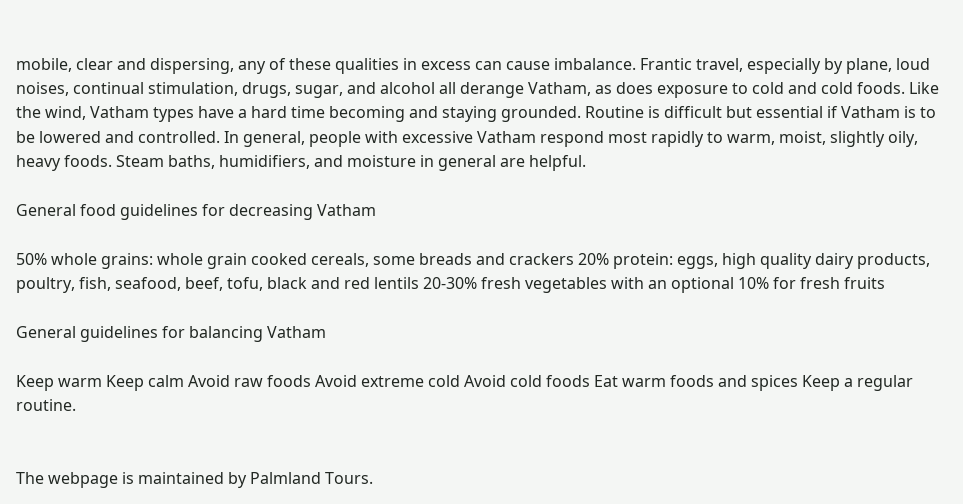mobile, clear and dispersing, any of these qualities in excess can cause imbalance. Frantic travel, especially by plane, loud noises, continual stimulation, drugs, sugar, and alcohol all derange Vatham, as does exposure to cold and cold foods. Like the wind, Vatham types have a hard time becoming and staying grounded. Routine is difficult but essential if Vatham is to be lowered and controlled. In general, people with excessive Vatham respond most rapidly to warm, moist, slightly oily, heavy foods. Steam baths, humidifiers, and moisture in general are helpful.

General food guidelines for decreasing Vatham

50% whole grains: whole grain cooked cereals, some breads and crackers 20% protein: eggs, high quality dairy products, poultry, fish, seafood, beef, tofu, black and red lentils 20-30% fresh vegetables with an optional 10% for fresh fruits

General guidelines for balancing Vatham

Keep warm Keep calm Avoid raw foods Avoid extreme cold Avoid cold foods Eat warm foods and spices Keep a regular routine.


The webpage is maintained by Palmland Tours.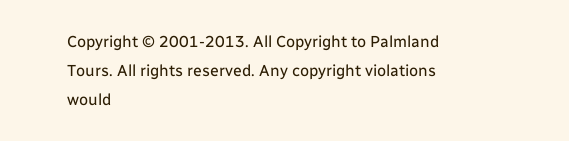Copyright © 2001-2013. All Copyright to Palmland Tours. All rights reserved. Any copyright violations would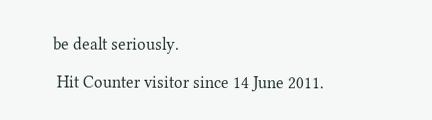be dealt seriously.

 Hit Counter visitor since 14 June 2011.